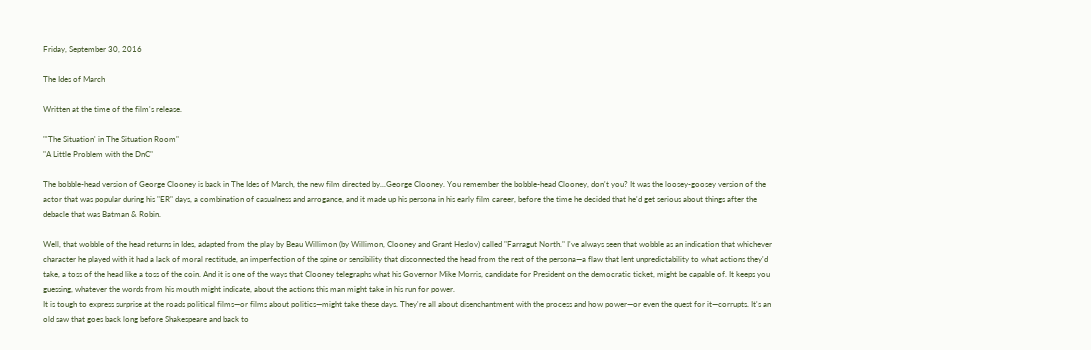Friday, September 30, 2016

The Ides of March

Written at the time of the film's release.

"'The Situation' in The Situation Room"
"A Little Problem with the DnC"

The bobble-head version of George Clooney is back in The Ides of March, the new film directed by...George Clooney. You remember the bobble-head Clooney, don't you? It was the loosey-goosey version of the actor that was popular during his "ER" days, a combination of casualness and arrogance, and it made up his persona in his early film career, before the time he decided that he'd get serious about things after the debacle that was Batman & Robin.

Well, that wobble of the head returns in Ides, adapted from the play by Beau Willimon (by Willimon, Clooney and Grant Heslov) called "Farragut North." I've always seen that wobble as an indication that whichever character he played with it had a lack of moral rectitude, an imperfection of the spine or sensibility that disconnected the head from the rest of the persona—a flaw that lent unpredictability to what actions they'd take, a toss of the head like a toss of the coin. And it is one of the ways that Clooney telegraphs what his Governor Mike Morris, candidate for President on the democratic ticket, might be capable of. It keeps you guessing, whatever the words from his mouth might indicate, about the actions this man might take in his run for power.
It is tough to express surprise at the roads political films—or films about politics—might take these days. They're all about disenchantment with the process and how power—or even the quest for it—corrupts. It's an old saw that goes back long before Shakespeare and back to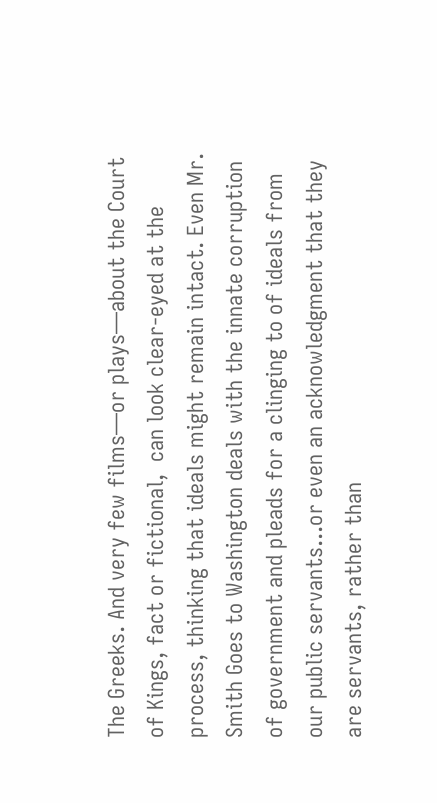The Greeks. And very few films—or plays—about the Court of Kings, fact or fictional,  can look clear-eyed at the process, thinking that ideals might remain intact. Even Mr. Smith Goes to Washington deals with the innate corruption of government and pleads for a clinging to of ideals from our public servants...or even an acknowledgment that they are servants, rather than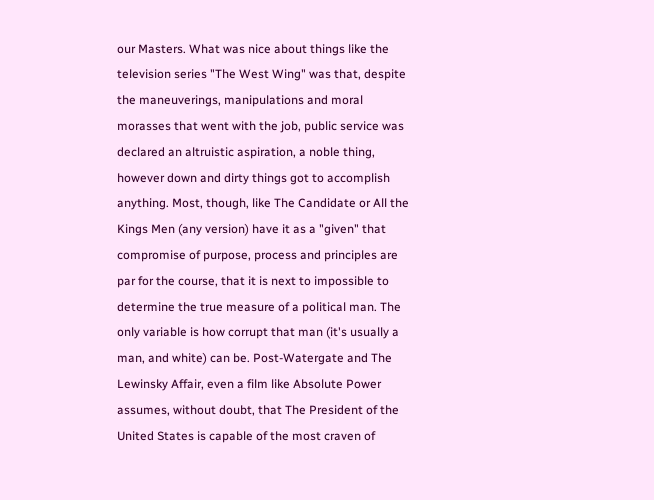our Masters. What was nice about things like the television series "The West Wing" was that, despite the maneuverings, manipulations and moral morasses that went with the job, public service was declared an altruistic aspiration, a noble thing, however down and dirty things got to accomplish anything. Most, though, like The Candidate or All the Kings Men (any version) have it as a "given" that compromise of purpose, process and principles are par for the course, that it is next to impossible to determine the true measure of a political man. The only variable is how corrupt that man (it's usually a man, and white) can be. Post-Watergate and The Lewinsky Affair, even a film like Absolute Power assumes, without doubt, that The President of the United States is capable of the most craven of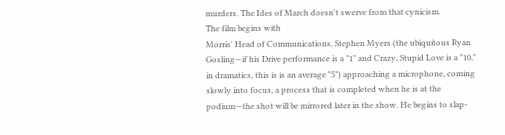murders. The Ides of March doesn't swerve from that cynicism.
The film begins with
Morris' Head of Communications, Stephen Myers (the ubiquitous Ryan Gosling—if his Drive performance is a "1" and Crazy, Stupid Love is a "10," in dramatics, this is is an average "5") approaching a microphone, coming slowly into focus, a process that is completed when he is at the podium—the shot will be mirrored later in the show. He begins to slap-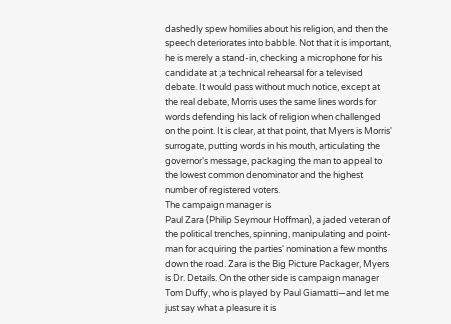dashedly spew homilies about his religion, and then the speech deteriorates into babble. Not that it is important, he is merely a stand-in, checking a microphone for his candidate at ;a technical rehearsal for a televised debate. It would pass without much notice, except at the real debate, Morris uses the same lines words for words defending his lack of religion when challenged on the point. It is clear, at that point, that Myers is Morris' surrogate, putting words in his mouth, articulating the governor's message, packaging the man to appeal to the lowest common denominator and the highest number of registered voters.
The campaign manager is
Paul Zara (Philip Seymour Hoffman), a jaded veteran of the political trenches, spinning, manipulating and point-man for acquiring the parties' nomination a few months down the road. Zara is the Big Picture Packager, Myers is Dr. Details. On the other side is campaign manager Tom Duffy, who is played by Paul Giamatti—and let me just say what a pleasure it is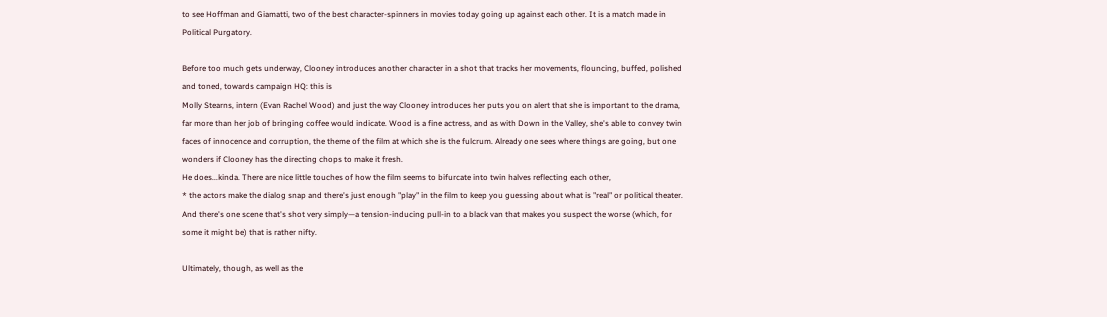to see Hoffman and Giamatti, two of the best character-spinners in movies today going up against each other. It is a match made in Political Purgatory.

Before too much gets underway, Clooney introduces another character in a shot that tracks her movements, flouncing, buffed, polished and toned, towards campaign HQ: this is
Molly Stearns, intern (Evan Rachel Wood) and just the way Clooney introduces her puts you on alert that she is important to the drama, far more than her job of bringing coffee would indicate. Wood is a fine actress, and as with Down in the Valley, she's able to convey twin faces of innocence and corruption, the theme of the film at which she is the fulcrum. Already one sees where things are going, but one wonders if Clooney has the directing chops to make it fresh.
He does...kinda. There are nice little touches of how the film seems to bifurcate into twin halves reflecting each other,
* the actors make the dialog snap and there's just enough "play" in the film to keep you guessing about what is "real" or political theater. And there's one scene that's shot very simply—a tension-inducing pull-in to a black van that makes you suspect the worse (which, for some it might be) that is rather nifty.

Ultimately, though, as well as the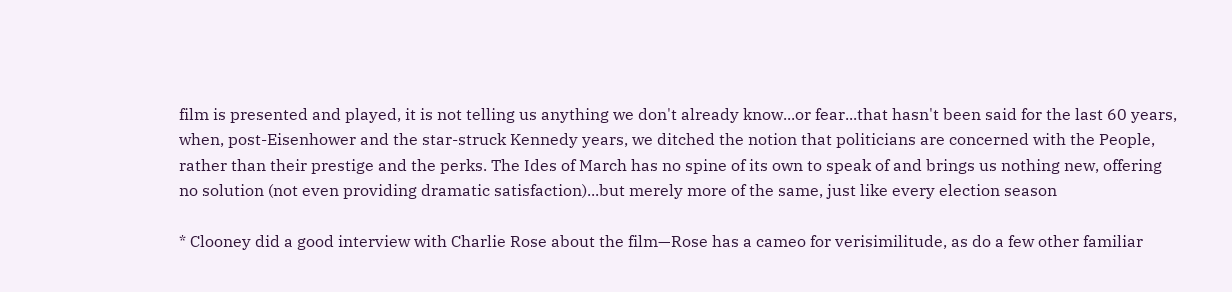film is presented and played, it is not telling us anything we don't already know...or fear...that hasn't been said for the last 60 years, when, post-Eisenhower and the star-struck Kennedy years, we ditched the notion that politicians are concerned with the People, rather than their prestige and the perks. The Ides of March has no spine of its own to speak of and brings us nothing new, offering no solution (not even providing dramatic satisfaction)...but merely more of the same, just like every election season

* Clooney did a good interview with Charlie Rose about the film—Rose has a cameo for verisimilitude, as do a few other familiar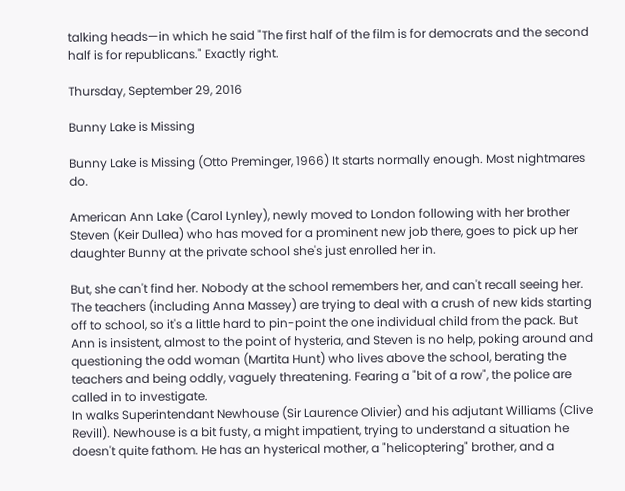talking heads—in which he said "The first half of the film is for democrats and the second half is for republicans." Exactly right.

Thursday, September 29, 2016

Bunny Lake is Missing

Bunny Lake is Missing (Otto Preminger, 1966) It starts normally enough. Most nightmares do.

American Ann Lake (Carol Lynley), newly moved to London following with her brother Steven (Keir Dullea) who has moved for a prominent new job there, goes to pick up her daughter Bunny at the private school she's just enrolled her in.

But, she can't find her. Nobody at the school remembers her, and can't recall seeing her. The teachers (including Anna Massey) are trying to deal with a crush of new kids starting off to school, so it's a little hard to pin-point the one individual child from the pack. But Ann is insistent, almost to the point of hysteria, and Steven is no help, poking around and questioning the odd woman (Martita Hunt) who lives above the school, berating the teachers and being oddly, vaguely threatening. Fearing a "bit of a row", the police are called in to investigate.
In walks Superintendant Newhouse (Sir Laurence Olivier) and his adjutant Williams (Clive Revill). Newhouse is a bit fusty, a might impatient, trying to understand a situation he doesn't quite fathom. He has an hysterical mother, a "helicoptering" brother, and a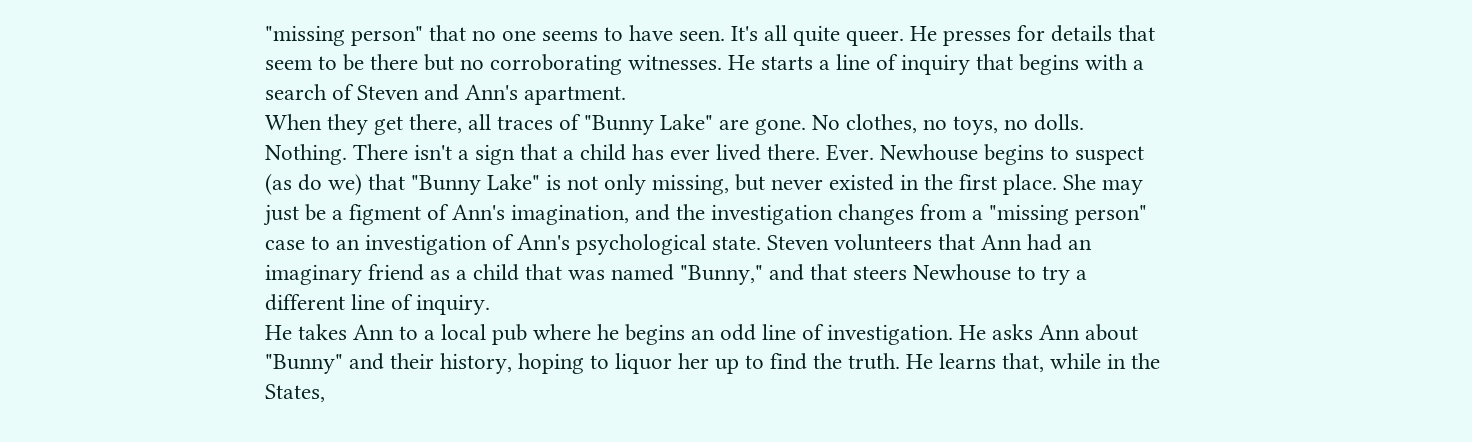"missing person" that no one seems to have seen. It's all quite queer. He presses for details that seem to be there but no corroborating witnesses. He starts a line of inquiry that begins with a search of Steven and Ann's apartment.
When they get there, all traces of "Bunny Lake" are gone. No clothes, no toys, no dolls. Nothing. There isn't a sign that a child has ever lived there. Ever. Newhouse begins to suspect (as do we) that "Bunny Lake" is not only missing, but never existed in the first place. She may just be a figment of Ann's imagination, and the investigation changes from a "missing person" case to an investigation of Ann's psychological state. Steven volunteers that Ann had an imaginary friend as a child that was named "Bunny," and that steers Newhouse to try a different line of inquiry.
He takes Ann to a local pub where he begins an odd line of investigation. He asks Ann about "Bunny" and their history, hoping to liquor her up to find the truth. He learns that, while in the States,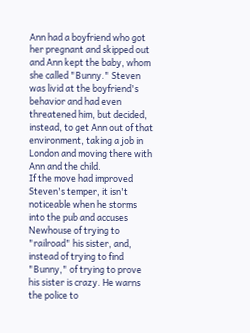Ann had a boyfriend who got her pregnant and skipped out and Ann kept the baby, whom she called "Bunny." Steven was livid at the boyfriend's behavior and had even threatened him, but decided, instead, to get Ann out of that environment, taking a job in London and moving there with Ann and the child.
If the move had improved Steven's temper, it isn't noticeable when he storms into the pub and accuses Newhouse of trying to "railroad" his sister, and, instead of trying to find "Bunny," of trying to prove his sister is crazy. He warns the police to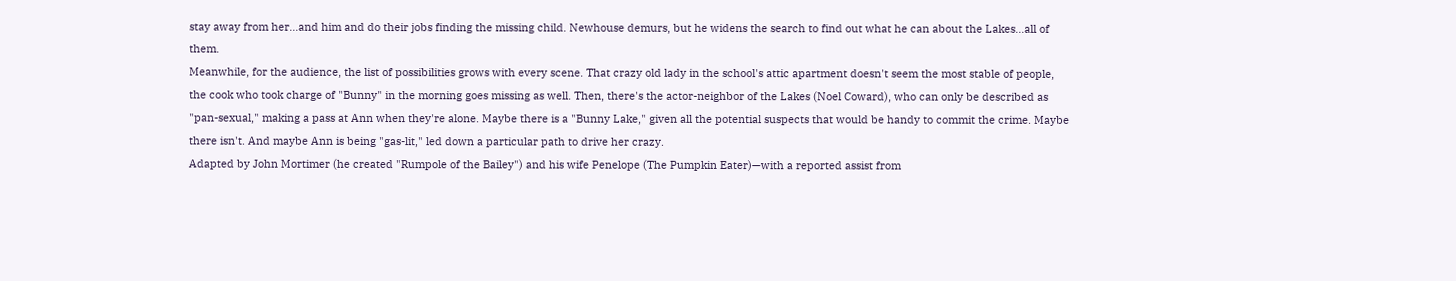stay away from her...and him and do their jobs finding the missing child. Newhouse demurs, but he widens the search to find out what he can about the Lakes...all of them.
Meanwhile, for the audience, the list of possibilities grows with every scene. That crazy old lady in the school's attic apartment doesn't seem the most stable of people, the cook who took charge of "Bunny" in the morning goes missing as well. Then, there's the actor-neighbor of the Lakes (Noel Coward), who can only be described as "pan-sexual," making a pass at Ann when they're alone. Maybe there is a "Bunny Lake," given all the potential suspects that would be handy to commit the crime. Maybe there isn't. And maybe Ann is being "gas-lit," led down a particular path to drive her crazy.
Adapted by John Mortimer (he created "Rumpole of the Bailey") and his wife Penelope (The Pumpkin Eater)—with a reported assist from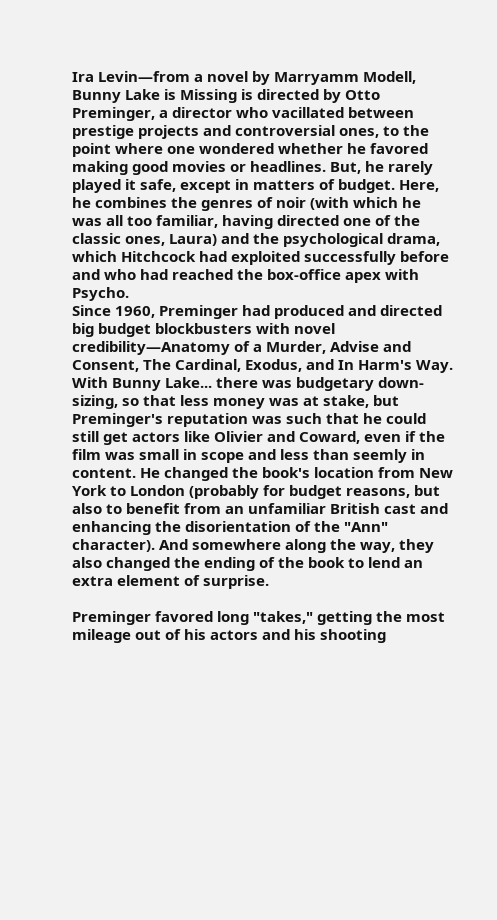Ira Levin—from a novel by Marryamm Modell, Bunny Lake is Missing is directed by Otto Preminger, a director who vacillated between prestige projects and controversial ones, to the point where one wondered whether he favored making good movies or headlines. But, he rarely played it safe, except in matters of budget. Here, he combines the genres of noir (with which he was all too familiar, having directed one of the classic ones, Laura) and the psychological drama, which Hitchcock had exploited successfully before and who had reached the box-office apex with Psycho.
Since 1960, Preminger had produced and directed big budget blockbusters with novel credibility—Anatomy of a Murder, Advise and Consent, The Cardinal, Exodus, and In Harm's Way. With Bunny Lake... there was budgetary down-sizing, so that less money was at stake, but Preminger's reputation was such that he could still get actors like Olivier and Coward, even if the film was small in scope and less than seemly in content. He changed the book's location from New York to London (probably for budget reasons, but also to benefit from an unfamiliar British cast and enhancing the disorientation of the "Ann" character). And somewhere along the way, they also changed the ending of the book to lend an extra element of surprise.

Preminger favored long "takes," getting the most mileage out of his actors and his shooting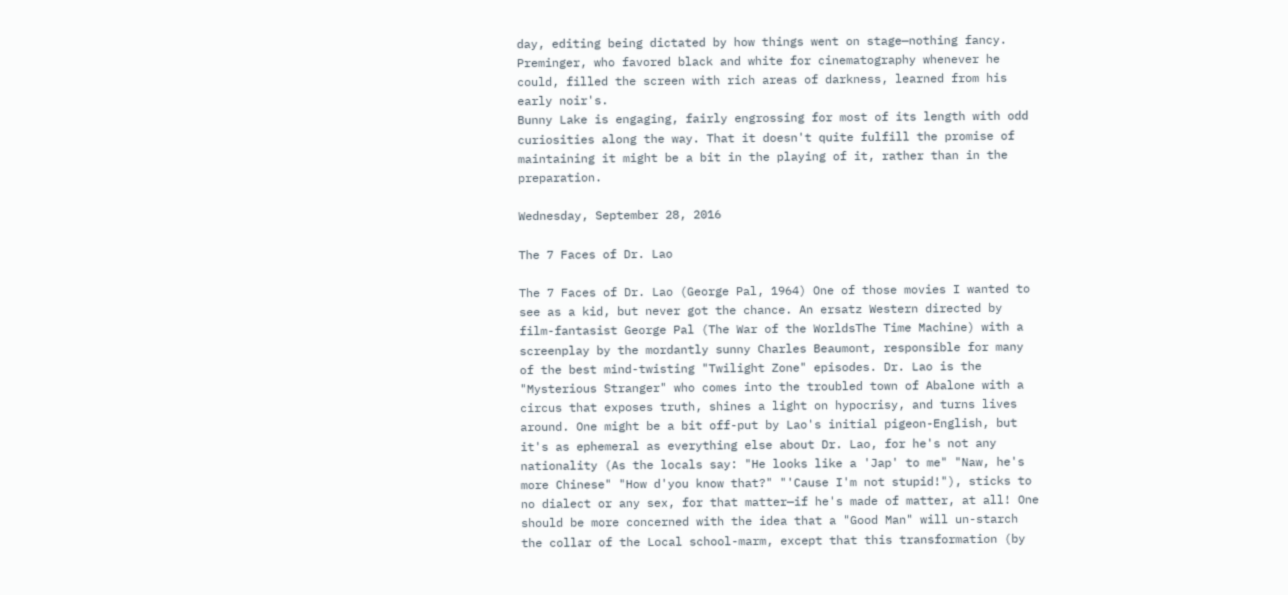day, editing being dictated by how things went on stage—nothing fancy. Preminger, who favored black and white for cinematography whenever he could, filled the screen with rich areas of darkness, learned from his early noir's.
Bunny Lake is engaging, fairly engrossing for most of its length with odd curiosities along the way. That it doesn't quite fulfill the promise of maintaining it might be a bit in the playing of it, rather than in the preparation.

Wednesday, September 28, 2016

The 7 Faces of Dr. Lao

The 7 Faces of Dr. Lao (George Pal, 1964) One of those movies I wanted to see as a kid, but never got the chance. An ersatz Western directed by film-fantasist George Pal (The War of the WorldsThe Time Machine) with a screenplay by the mordantly sunny Charles Beaumont, responsible for many of the best mind-twisting "Twilight Zone" episodes. Dr. Lao is the "Mysterious Stranger" who comes into the troubled town of Abalone with a circus that exposes truth, shines a light on hypocrisy, and turns lives around. One might be a bit off-put by Lao's initial pigeon-English, but it's as ephemeral as everything else about Dr. Lao, for he's not any nationality (As the locals say: "He looks like a 'Jap' to me" "Naw, he's more Chinese" "How d'you know that?" "'Cause I'm not stupid!"), sticks to no dialect or any sex, for that matter—if he's made of matter, at all! One should be more concerned with the idea that a "Good Man" will un-starch the collar of the Local school-marm, except that this transformation (by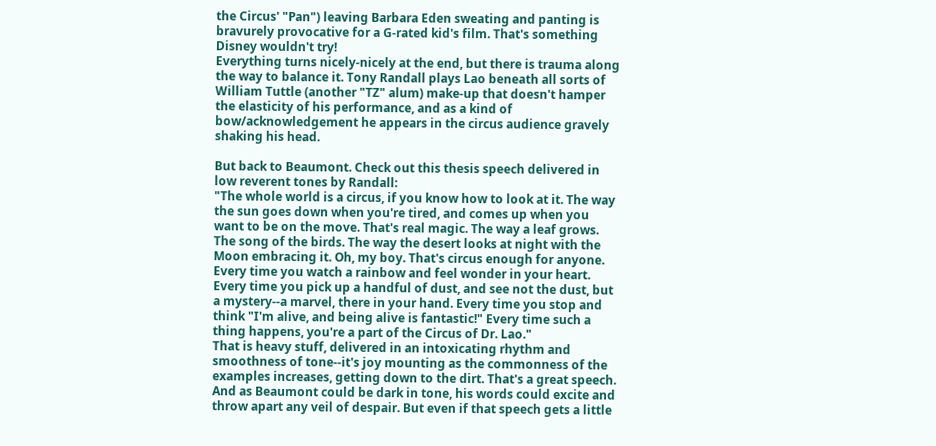the Circus' "Pan") leaving Barbara Eden sweating and panting is bravurely provocative for a G-rated kid's film. That's something Disney wouldn't try!
Everything turns nicely-nicely at the end, but there is trauma along the way to balance it. Tony Randall plays Lao beneath all sorts of William Tuttle (another "TZ" alum) make-up that doesn't hamper the elasticity of his performance, and as a kind of bow/acknowledgement he appears in the circus audience gravely shaking his head.

But back to Beaumont. Check out this thesis speech delivered in low reverent tones by Randall:
"The whole world is a circus, if you know how to look at it. The way the sun goes down when you're tired, and comes up when you want to be on the move. That's real magic. The way a leaf grows. The song of the birds. The way the desert looks at night with the Moon embracing it. Oh, my boy. That's circus enough for anyone. Every time you watch a rainbow and feel wonder in your heart. Every time you pick up a handful of dust, and see not the dust, but a mystery--a marvel, there in your hand. Every time you stop and think "I'm alive, and being alive is fantastic!" Every time such a thing happens, you're a part of the Circus of Dr. Lao."
That is heavy stuff, delivered in an intoxicating rhythm and smoothness of tone--it's joy mounting as the commonness of the examples increases, getting down to the dirt. That's a great speech. And as Beaumont could be dark in tone, his words could excite and throw apart any veil of despair. But even if that speech gets a little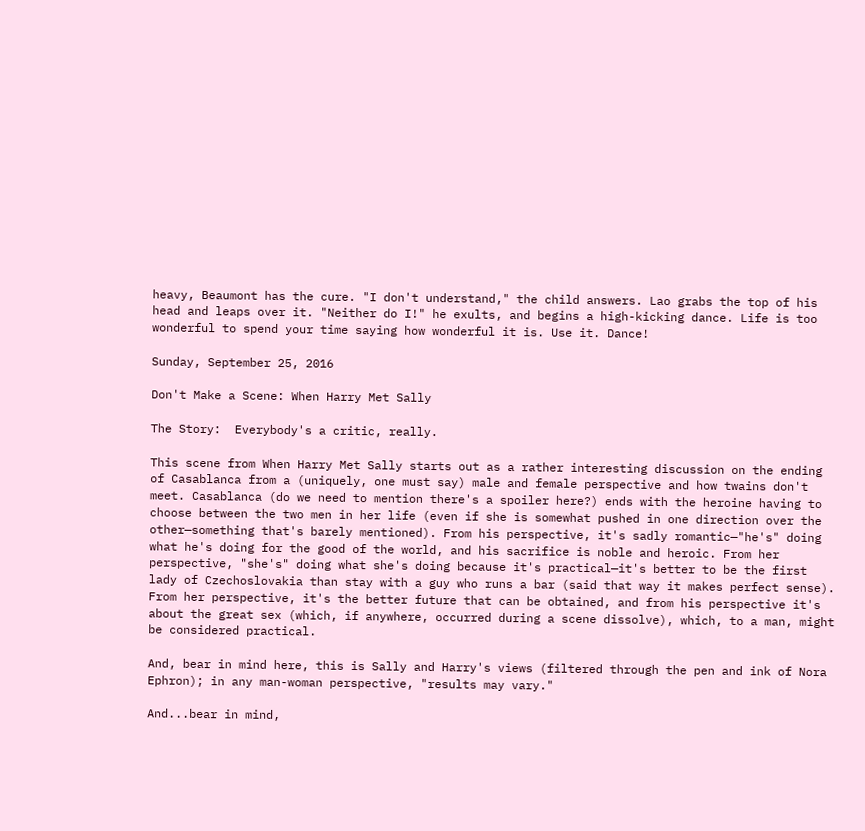heavy, Beaumont has the cure. "I don't understand," the child answers. Lao grabs the top of his head and leaps over it. "Neither do I!" he exults, and begins a high-kicking dance. Life is too wonderful to spend your time saying how wonderful it is. Use it. Dance!

Sunday, September 25, 2016

Don't Make a Scene: When Harry Met Sally

The Story:  Everybody's a critic, really.

This scene from When Harry Met Sally starts out as a rather interesting discussion on the ending of Casablanca from a (uniquely, one must say) male and female perspective and how twains don't meet. Casablanca (do we need to mention there's a spoiler here?) ends with the heroine having to choose between the two men in her life (even if she is somewhat pushed in one direction over the other—something that's barely mentioned). From his perspective, it's sadly romantic—"he's" doing what he's doing for the good of the world, and his sacrifice is noble and heroic. From her perspective, "she's" doing what she's doing because it's practical—it's better to be the first lady of Czechoslovakia than stay with a guy who runs a bar (said that way it makes perfect sense). From her perspective, it's the better future that can be obtained, and from his perspective it's about the great sex (which, if anywhere, occurred during a scene dissolve), which, to a man, might be considered practical.

And, bear in mind here, this is Sally and Harry's views (filtered through the pen and ink of Nora Ephron); in any man-woman perspective, "results may vary."

And...bear in mind,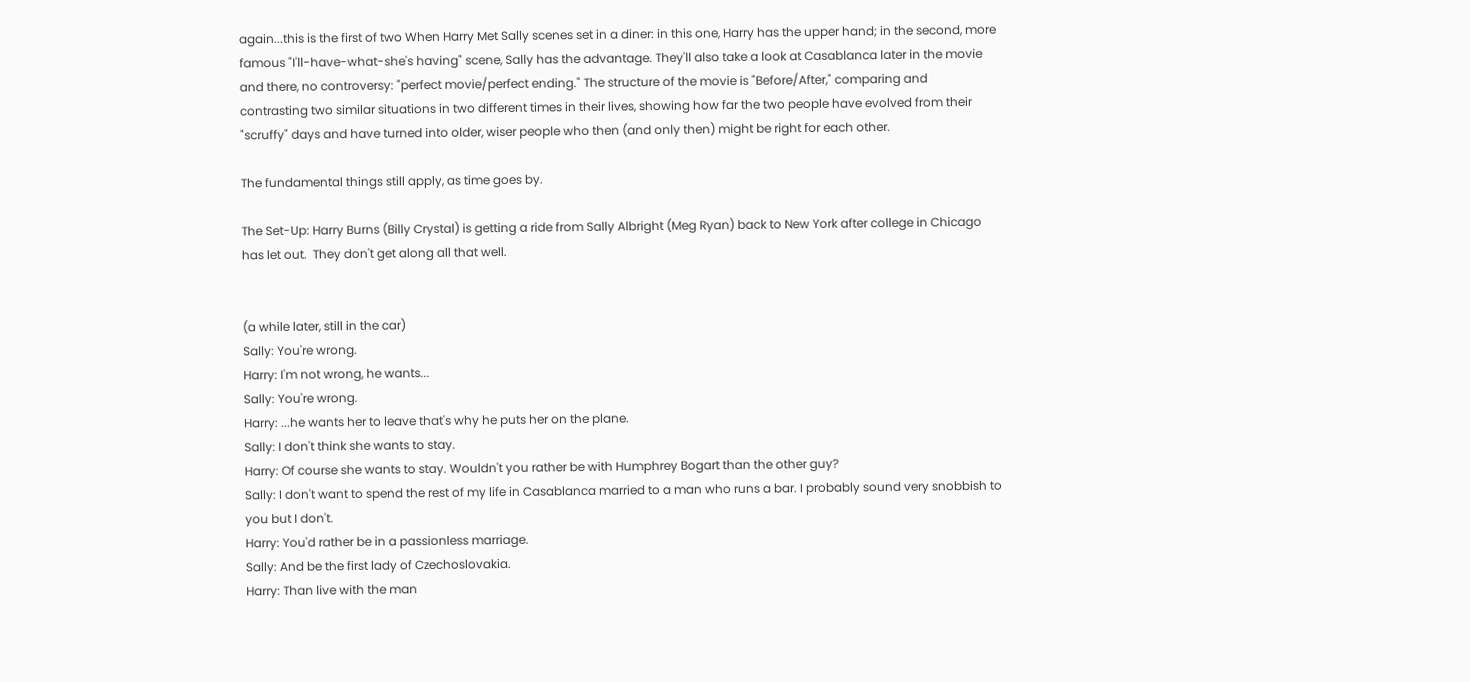again...this is the first of two When Harry Met Sally scenes set in a diner: in this one, Harry has the upper hand; in the second, more famous "I'll-have-what-she's having" scene, Sally has the advantage. They'll also take a look at Casablanca later in the movie and there, no controversy: "perfect movie/perfect ending." The structure of the movie is "Before/After," comparing and contrasting two similar situations in two different times in their lives, showing how far the two people have evolved from their "scruffy" days and have turned into older, wiser people who then (and only then) might be right for each other.

The fundamental things still apply, as time goes by.

The Set-Up: Harry Burns (Billy Crystal) is getting a ride from Sally Albright (Meg Ryan) back to New York after college in Chicago has let out.  They don't get along all that well.


(a while later, still in the car)
Sally: You're wrong.
Harry: I'm not wrong, he wants...
Sally: You're wrong.
Harry: ...he wants her to leave that's why he puts her on the plane.
Sally: I don't think she wants to stay.
Harry: Of course she wants to stay. Wouldn't you rather be with Humphrey Bogart than the other guy?
Sally: I don't want to spend the rest of my life in Casablanca married to a man who runs a bar. I probably sound very snobbish to you but I don't.
Harry: You'd rather be in a passionless marriage.
Sally: And be the first lady of Czechoslovakia.
Harry: Than live with the man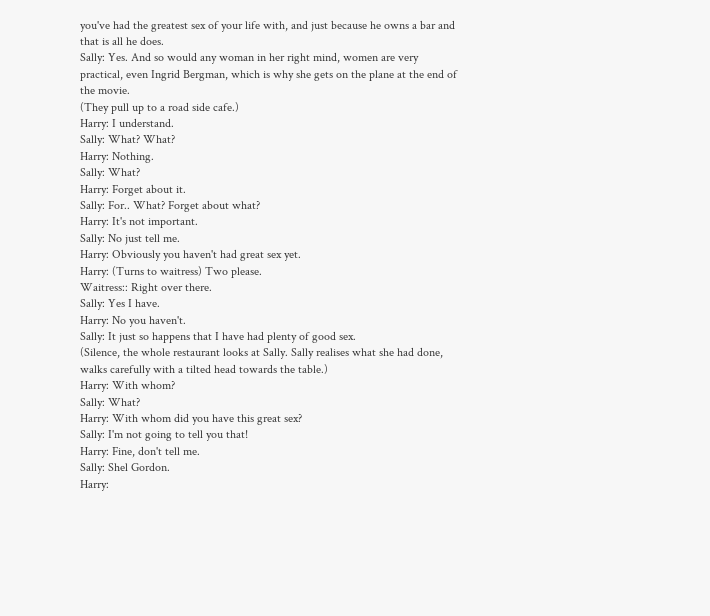you've had the greatest sex of your life with, and just because he owns a bar and that is all he does.
Sally: Yes. And so would any woman in her right mind, women are very practical, even Ingrid Bergman, which is why she gets on the plane at the end of the movie.
(They pull up to a road side cafe.)
Harry: I understand.
Sally: What? What?
Harry: Nothing.
Sally: What?
Harry: Forget about it.
Sally: For.. What? Forget about what?
Harry: It's not important.
Sally: No just tell me.
Harry: Obviously you haven't had great sex yet.
Harry: (Turns to waitress) Two please.
Waitress:: Right over there.
Sally: Yes I have.
Harry: No you haven't.
Sally: It just so happens that I have had plenty of good sex.
(Silence, the whole restaurant looks at Sally. Sally realises what she had done, walks carefully with a tilted head towards the table.)
Harry: With whom?
Sally: What?
Harry: With whom did you have this great sex?
Sally: I'm not going to tell you that!
Harry: Fine, don't tell me.
Sally: Shel Gordon.
Harry: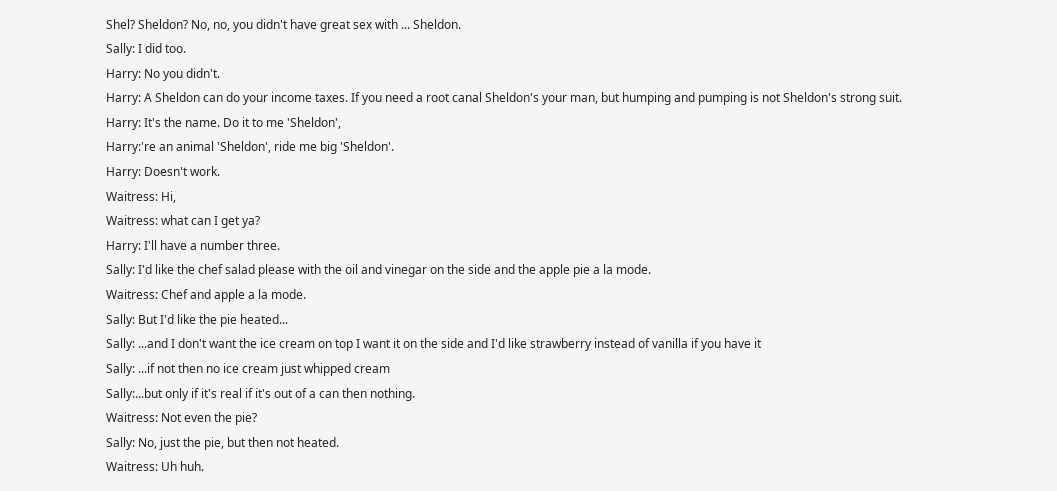Shel? Sheldon? No, no, you didn't have great sex with ... Sheldon.
Sally: I did too.
Harry: No you didn't.
Harry: A Sheldon can do your income taxes. If you need a root canal Sheldon's your man, but humping and pumping is not Sheldon's strong suit.
Harry: It's the name. Do it to me 'Sheldon',
Harry:'re an animal 'Sheldon', ride me big 'Sheldon'.
Harry: Doesn't work.
Waitress: Hi,
Waitress: what can I get ya?
Harry: I'll have a number three.
Sally: I'd like the chef salad please with the oil and vinegar on the side and the apple pie a la mode.
Waitress: Chef and apple a la mode.
Sally: But I'd like the pie heated...
Sally: ...and I don't want the ice cream on top I want it on the side and I'd like strawberry instead of vanilla if you have it
Sally: ...if not then no ice cream just whipped cream
Sally:...but only if it's real if it's out of a can then nothing.
Waitress: Not even the pie?
Sally: No, just the pie, but then not heated.
Waitress: Uh huh.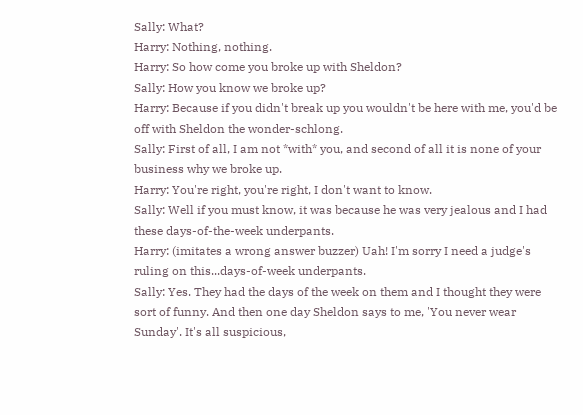Sally: What?
Harry: Nothing, nothing.
Harry: So how come you broke up with Sheldon?
Sally: How you know we broke up?
Harry: Because if you didn't break up you wouldn't be here with me, you'd be off with Sheldon the wonder-schlong.
Sally: First of all, I am not *with* you, and second of all it is none of your business why we broke up.
Harry: You're right, you're right, I don't want to know.
Sally: Well if you must know, it was because he was very jealous and I had these days-of-the-week underpants.
Harry: (imitates a wrong answer buzzer) Uah! I'm sorry I need a judge's ruling on this...days-of-week underpants.
Sally: Yes. They had the days of the week on them and I thought they were sort of funny. And then one day Sheldon says to me, 'You never wear Sunday'. It's all suspicious,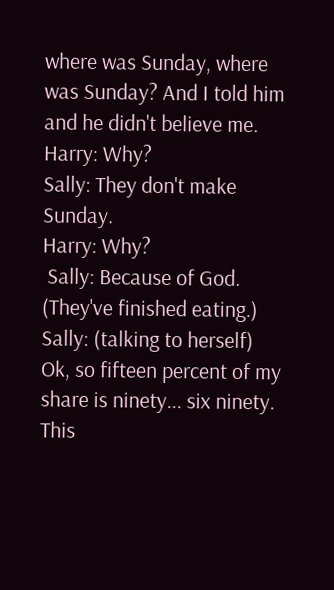where was Sunday, where was Sunday? And I told him and he didn't believe me.
Harry: Why?
Sally: They don't make Sunday.
Harry: Why?
 Sally: Because of God.
(They've finished eating.)
Sally: (talking to herself) Ok, so fifteen percent of my share is ninety... six ninety. This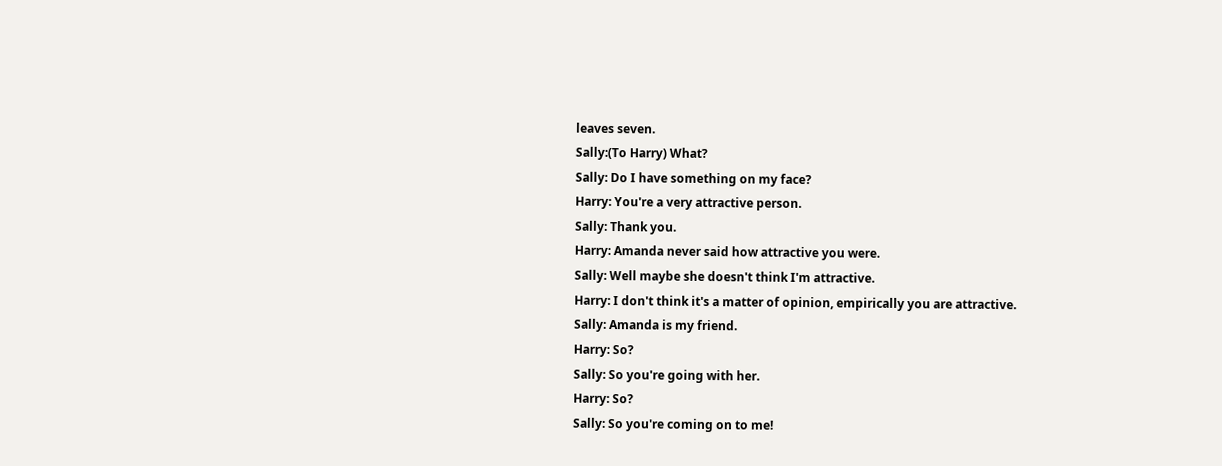leaves seven.
Sally:(To Harry) What?
Sally: Do I have something on my face?
Harry: You're a very attractive person.
Sally: Thank you.
Harry: Amanda never said how attractive you were.
Sally: Well maybe she doesn't think I'm attractive.
Harry: I don't think it's a matter of opinion, empirically you are attractive.
Sally: Amanda is my friend.
Harry: So?
Sally: So you're going with her.
Harry: So?
Sally: So you're coming on to me!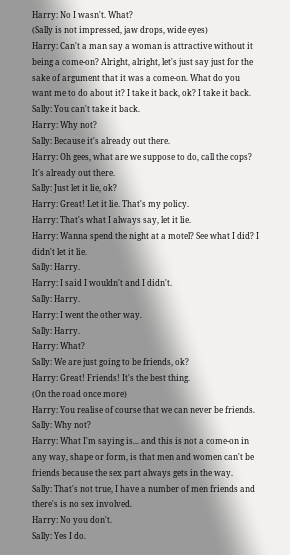Harry: No I wasn't. What?
(Sally is not impressed, jaw drops, wide eyes)
Harry: Can't a man say a woman is attractive without it being a come-on? Alright, alright, let's just say just for the sake of argument that it was a come-on. What do you want me to do about it? I take it back, ok? I take it back.
Sally: You can't take it back.
Harry: Why not?
Sally: Because it's already out there.
Harry: Oh gees, what are we suppose to do, call the cops? It's already out there.
Sally: Just let it lie, ok?
Harry: Great! Let it lie. That's my policy.
Harry: That's what I always say, let it lie.
Harry: Wanna spend the night at a motel? See what I did? I didn't let it lie.
Sally: Harry.
Harry: I said I wouldn't and I didn't.
Sally: Harry.
Harry: I went the other way.
Sally: Harry.
Harry: What?
Sally: We are just going to be friends, ok?
Harry: Great! Friends! It's the best thing.
(On the road once more)
Harry: You realise of course that we can never be friends.
Sally: Why not?
Harry: What I'm saying is... and this is not a come-on in any way, shape or form, is that men and women can't be friends because the sex part always gets in the way.
Sally: That's not true, I have a number of men friends and there's is no sex involved.
Harry: No you don't.
Sally: Yes I do.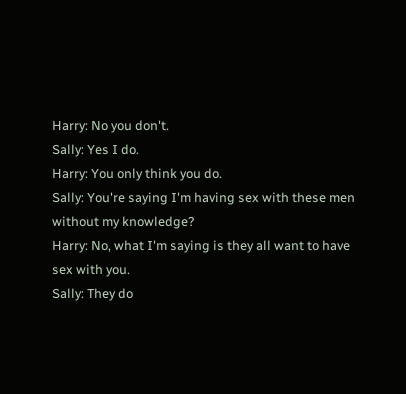Harry: No you don't.
Sally: Yes I do.
Harry: You only think you do.
Sally: You're saying I'm having sex with these men without my knowledge?
Harry: No, what I'm saying is they all want to have sex with you.
Sally: They do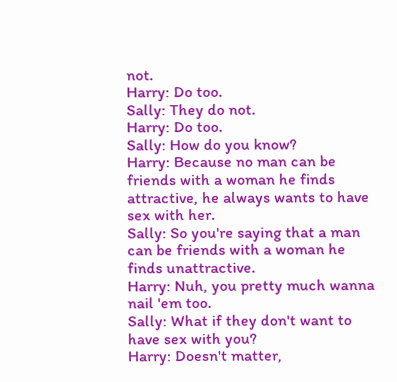not.
Harry: Do too.
Sally: They do not.
Harry: Do too.
Sally: How do you know?
Harry: Because no man can be friends with a woman he finds attractive, he always wants to have sex with her.
Sally: So you're saying that a man can be friends with a woman he finds unattractive.
Harry: Nuh, you pretty much wanna nail 'em too.
Sally: What if they don't want to have sex with you?
Harry: Doesn't matter,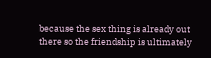because the sex thing is already out there so the friendship is ultimately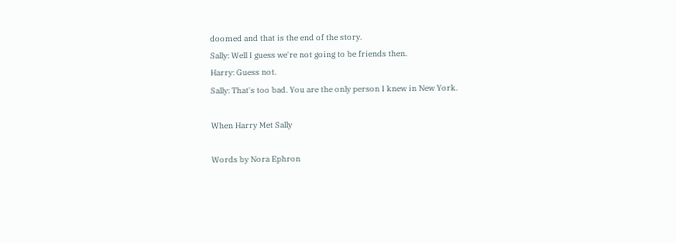doomed and that is the end of the story.
Sally: Well I guess we're not going to be friends then.
Harry: Guess not.
Sally: That's too bad. You are the only person I knew in New York.

When Harry Met Sally

Words by Nora Ephron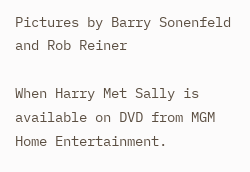Pictures by Barry Sonenfeld and Rob Reiner

When Harry Met Sally is available on DVD from MGM Home Entertainment.